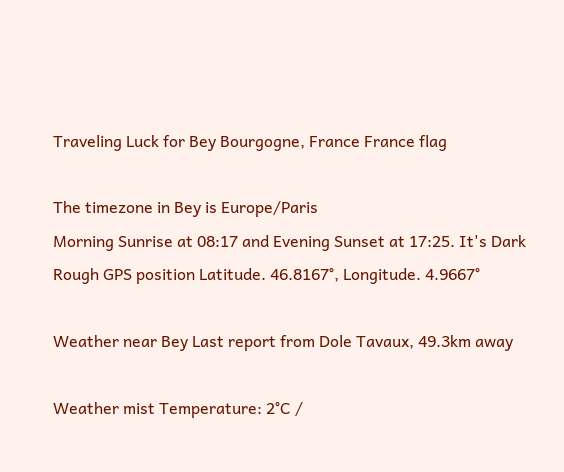Traveling Luck for Bey Bourgogne, France France flag

The timezone in Bey is Europe/Paris
Morning Sunrise at 08:17 and Evening Sunset at 17:25. It's Dark
Rough GPS position Latitude. 46.8167°, Longitude. 4.9667°

Weather near Bey Last report from Dole Tavaux, 49.3km away

Weather mist Temperature: 2°C /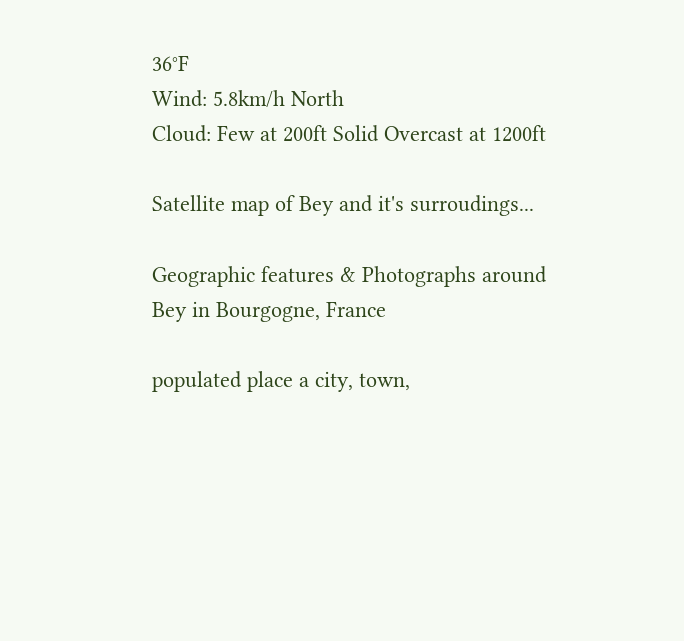36°F
Wind: 5.8km/h North
Cloud: Few at 200ft Solid Overcast at 1200ft

Satellite map of Bey and it's surroudings...

Geographic features & Photographs around Bey in Bourgogne, France

populated place a city, town,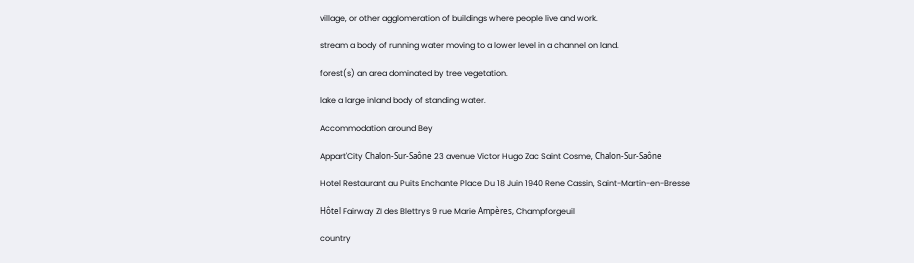village, or other agglomeration of buildings where people live and work.

stream a body of running water moving to a lower level in a channel on land.

forest(s) an area dominated by tree vegetation.

lake a large inland body of standing water.

Accommodation around Bey

Appart'City Chalon-Sur-Saône 23 avenue Victor Hugo Zac Saint Cosme, Chalon-Sur-Saône

Hotel Restaurant au Puits Enchante Place Du 18 Juin 1940 Rene Cassin, Saint-Martin-en-Bresse

Hôtel Fairway ZI des Blettrys 9 rue Marie Ampères, Champforgeuil

country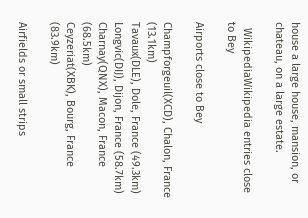house a large house, mansion, or chateau, on a large estate.

  WikipediaWikipedia entries close to Bey

Airports close to Bey

Champforgeuil(XCD), Chalon, France (13.1km)
Tavaux(DLE), Dole, France (49.3km)
Longvic(DIJ), Dijon, France (58.7km)
Charnay(QNX), Macon, France (68.5km)
Ceyzeriat(XBK), Bourg, France (83.9km)

Airfields or small strips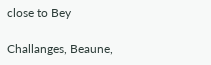close to Bey

Challanges, Beaune,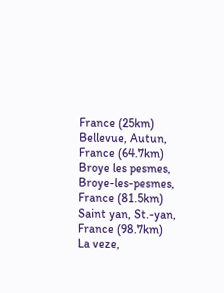France (25km)
Bellevue, Autun, France (64.7km)
Broye les pesmes, Broye-les-pesmes, France (81.5km)
Saint yan, St.-yan, France (98.7km)
La veze,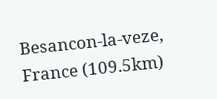Besancon-la-veze, France (109.5km)